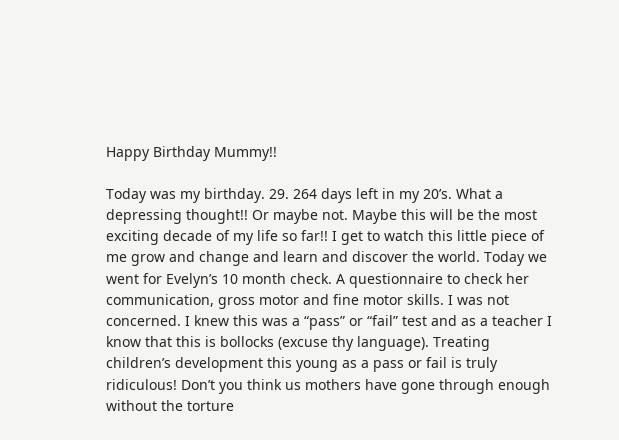Happy Birthday Mummy!!

Today was my birthday. 29. 264 days left in my 20’s. What a depressing thought!! Or maybe not. Maybe this will be the most exciting decade of my life so far!! I get to watch this little piece of me grow and change and learn and discover the world. Today we went for Evelyn’s 10 month check. A questionnaire to check her communication, gross motor and fine motor skills. I was not concerned. I knew this was a “pass” or “fail” test and as a teacher I know that this is bollocks (excuse thy language). Treating children’s development this young as a pass or fail is truly ridiculous! Don’t you think us mothers have gone through enough without the torture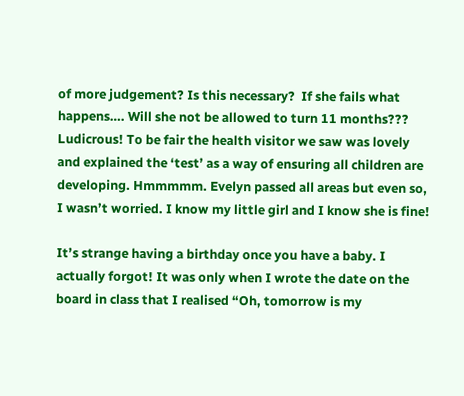of more judgement? Is this necessary?  If she fails what happens…. Will she not be allowed to turn 11 months??? Ludicrous! To be fair the health visitor we saw was lovely and explained the ‘test’ as a way of ensuring all children are developing. Hmmmmm. Evelyn passed all areas but even so, I wasn’t worried. I know my little girl and I know she is fine!

It’s strange having a birthday once you have a baby. I actually forgot! It was only when I wrote the date on the board in class that I realised “Oh, tomorrow is my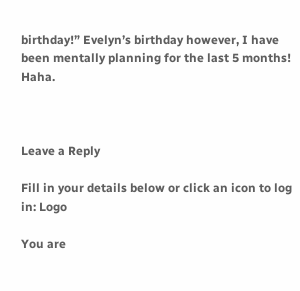birthday!” Evelyn’s birthday however, I have been mentally planning for the last 5 months! Haha.



Leave a Reply

Fill in your details below or click an icon to log in: Logo

You are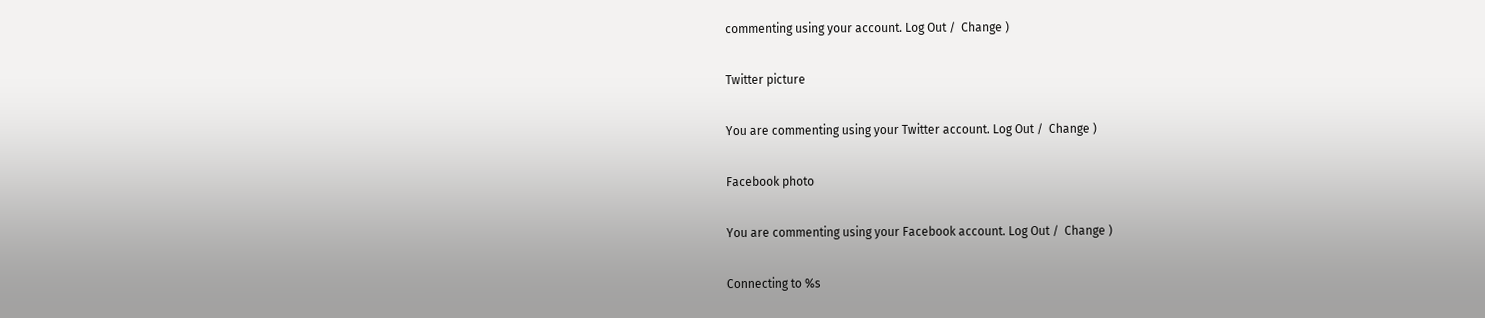commenting using your account. Log Out /  Change )

Twitter picture

You are commenting using your Twitter account. Log Out /  Change )

Facebook photo

You are commenting using your Facebook account. Log Out /  Change )

Connecting to %s